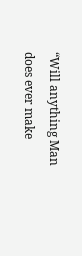“Will anything Man does ever make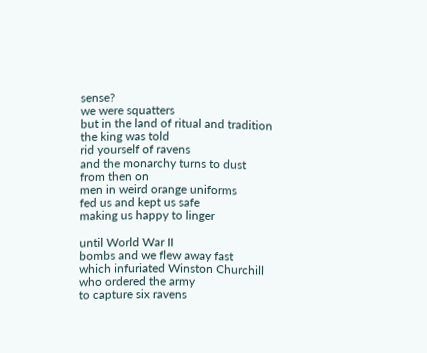sense?
we were squatters
but in the land of ritual and tradition
the king was told
rid yourself of ravens
and the monarchy turns to dust
from then on
men in weird orange uniforms
fed us and kept us safe
making us happy to linger

until World War II
bombs and we flew away fast
which infuriated Winston Churchill
who ordered the army
to capture six ravens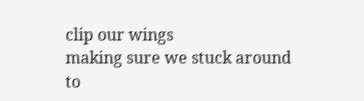clip our wings
making sure we stuck around
to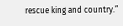rescue king and country.”